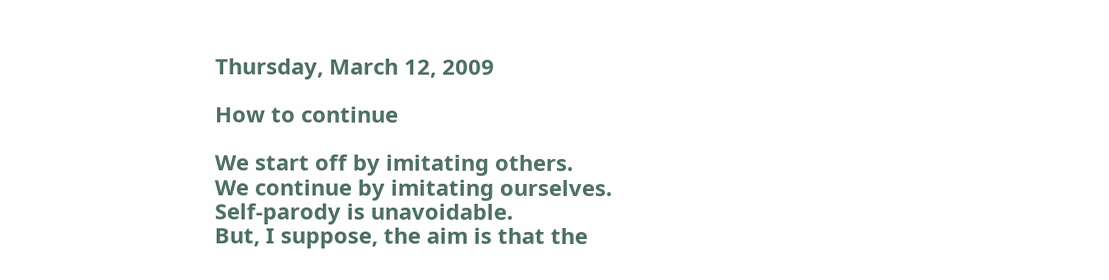Thursday, March 12, 2009

How to continue

We start off by imitating others.
We continue by imitating ourselves.
Self-parody is unavoidable.
But, I suppose, the aim is that the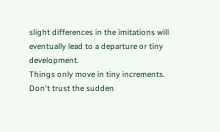slight differences in the imitations will eventually lead to a departure or tiny development.
Things only move in tiny increments.
Don't trust the sudden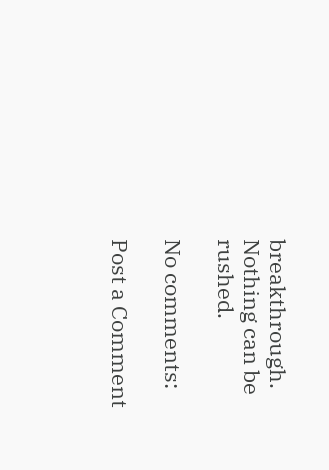breakthrough.
Nothing can be rushed.

No comments:

Post a Comment